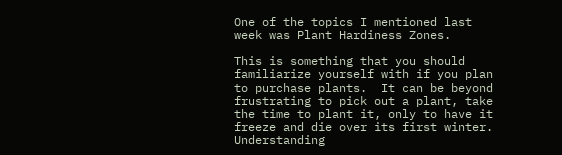One of the topics I mentioned last week was Plant Hardiness Zones.

This is something that you should familiarize yourself with if you plan to purchase plants.  It can be beyond frustrating to pick out a plant, take the time to plant it, only to have it freeze and die over its first winter.    Understanding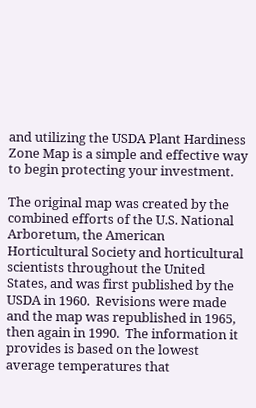and utilizing the USDA Plant Hardiness Zone Map is a simple and effective way to begin protecting your investment.

The original map was created by the combined efforts of the U.S. National Arboretum, the American Horticultural Society and horticultural scientists throughout the United States, and was first published by the USDA in 1960.  Revisions were made and the map was republished in 1965, then again in 1990.  The information it provides is based on the lowest average temperatures that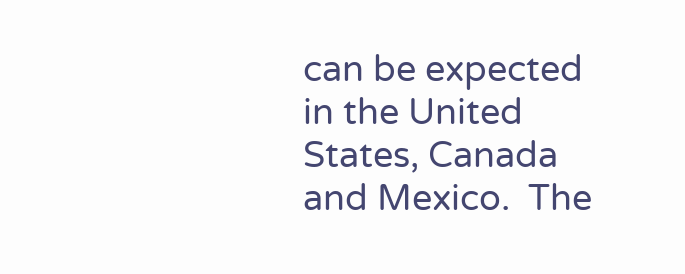can be expected in the United States, Canada and Mexico.  The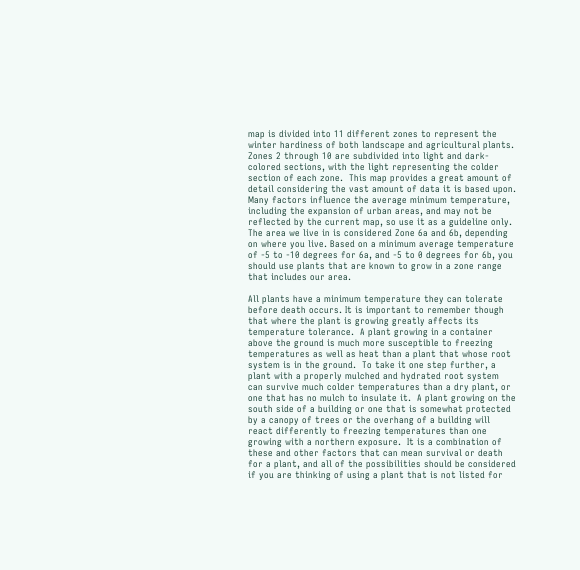map is divided into 11 different zones to represent the winter hardiness of both landscape and agricultural plants.  Zones 2 through 10 are subdivided into light and dark-colored sections, with the light representing the colder section of each zone.  This map provides a great amount of detail considering the vast amount of data it is based upon.  Many factors influence the average minimum temperature, including the expansion of urban areas, and may not be reflected by the current map, so use it as a guideline only.  The area we live in is considered Zone 6a and 6b, depending on where you live. Based on a minimum average temperature of -5 to -10 degrees for 6a, and -5 to 0 degrees for 6b, you should use plants that are known to grow in a zone range that includes our area.

All plants have a minimum temperature they can tolerate before death occurs. It is important to remember though that where the plant is growing greatly affects its temperature tolerance.  A plant growing in a container above the ground is much more susceptible to freezing temperatures as well as heat than a plant that whose root system is in the ground.  To take it one step further, a plant with a properly mulched and hydrated root system can survive much colder temperatures than a dry plant, or one that has no mulch to insulate it.  A plant growing on the south side of a building or one that is somewhat protected by a canopy of trees or the overhang of a building will react differently to freezing temperatures than one growing with a northern exposure.  It is a combination of these and other factors that can mean survival or death for a plant, and all of the possibilities should be considered if you are thinking of using a plant that is not listed for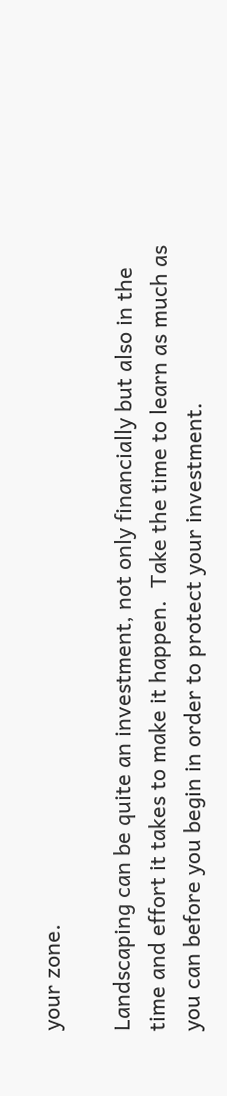your zone.

Landscaping can be quite an investment, not only financially but also in the time and effort it takes to make it happen.  Take the time to learn as much as you can before you begin in order to protect your investment.